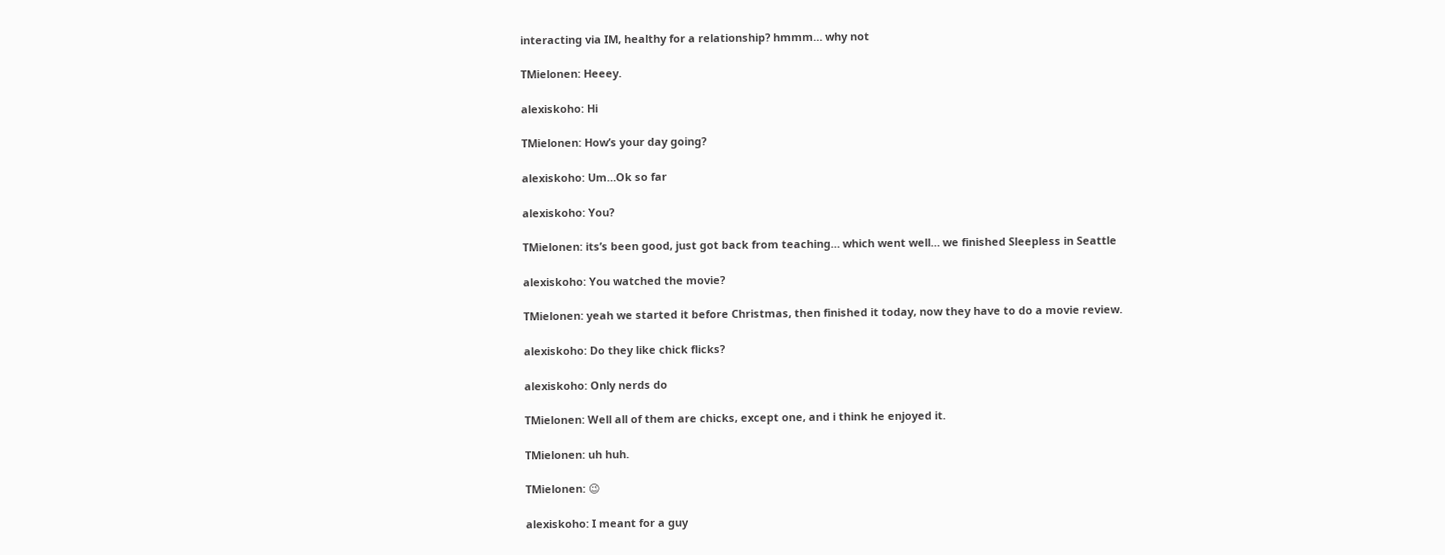interacting via IM, healthy for a relationship? hmmm… why not

TMielonen: Heeey.

alexiskoho: Hi

TMielonen: How’s your day going?

alexiskoho: Um…Ok so far

alexiskoho: You?

TMielonen: its’s been good, just got back from teaching… which went well… we finished Sleepless in Seattle

alexiskoho: You watched the movie?

TMielonen: yeah we started it before Christmas, then finished it today, now they have to do a movie review.

alexiskoho: Do they like chick flicks?

alexiskoho: Only nerds do

TMielonen: Well all of them are chicks, except one, and i think he enjoyed it.

TMielonen: uh huh.

TMielonen: 😉

alexiskoho: I meant for a guy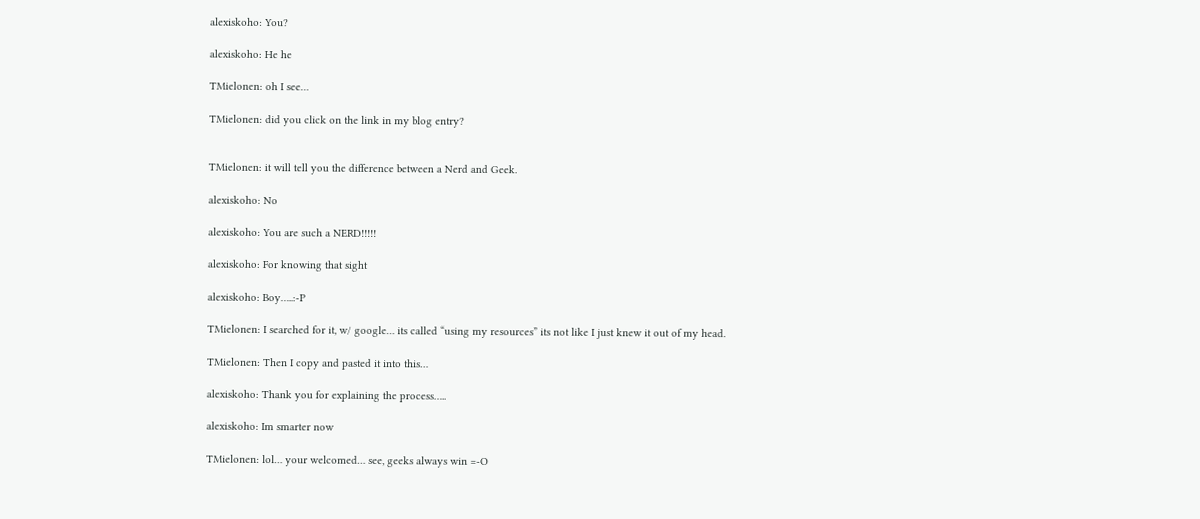alexiskoho: You?

alexiskoho: He he

TMielonen: oh I see…

TMielonen: did you click on the link in my blog entry?


TMielonen: it will tell you the difference between a Nerd and Geek.

alexiskoho: No

alexiskoho: You are such a NERD!!!!!

alexiskoho: For knowing that sight

alexiskoho: Boy…..:-P

TMielonen: I searched for it, w/ google… its called “using my resources” its not like I just knew it out of my head.

TMielonen: Then I copy and pasted it into this…

alexiskoho: Thank you for explaining the process…..

alexiskoho: Im smarter now

TMielonen: lol… your welcomed… see, geeks always win =-O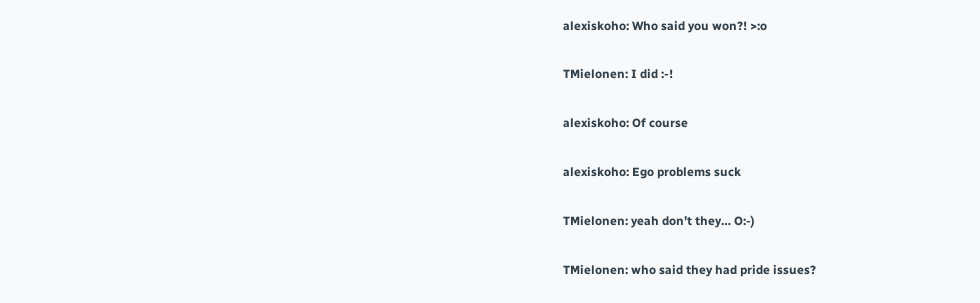alexiskoho: Who said you won?! >:o

TMielonen: I did :-!

alexiskoho: Of course

alexiskoho: Ego problems suck

TMielonen: yeah don’t they… O:-)

TMielonen: who said they had pride issues?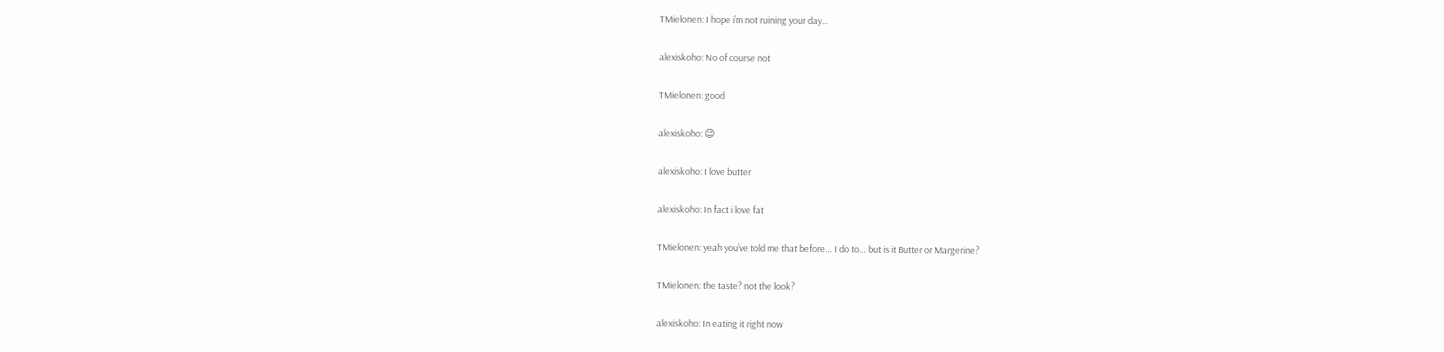TMielonen: I hope i’m not ruining your day…

alexiskoho: No of course not

TMielonen: good

alexiskoho: 😉

alexiskoho: I love butter

alexiskoho: In fact i love fat

TMielonen: yeah you’ve told me that before… I do to… but is it Butter or Margerine?

TMielonen: the taste? not the look?

alexiskoho: In eating it right now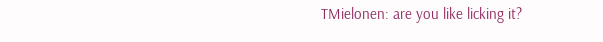TMielonen: are you like licking it?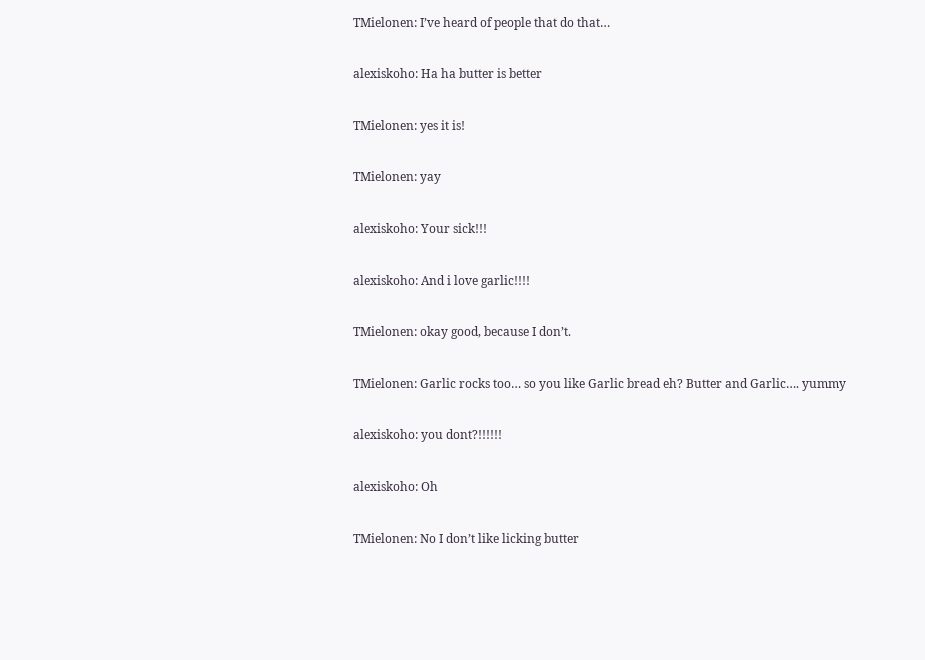TMielonen: I’ve heard of people that do that…

alexiskoho: Ha ha butter is better

TMielonen: yes it is!

TMielonen: yay

alexiskoho: Your sick!!!

alexiskoho: And i love garlic!!!!

TMielonen: okay good, because I don’t.

TMielonen: Garlic rocks too… so you like Garlic bread eh? Butter and Garlic…. yummy

alexiskoho: you dont?!!!!!!

alexiskoho: Oh

TMielonen: No I don’t like licking butter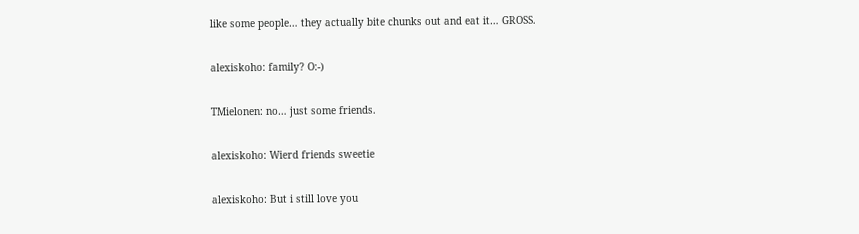like some people… they actually bite chunks out and eat it… GROSS.

alexiskoho: family? O:-)

TMielonen: no… just some friends.

alexiskoho: Wierd friends sweetie

alexiskoho: But i still love you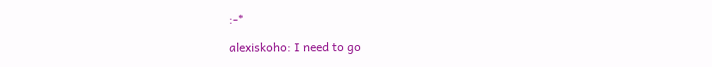:-*

alexiskoho: I need to go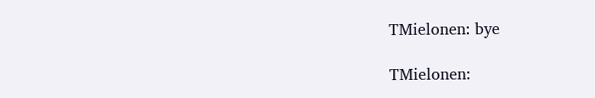TMielonen: bye

TMielonen: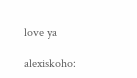love ya

alexiskoho: